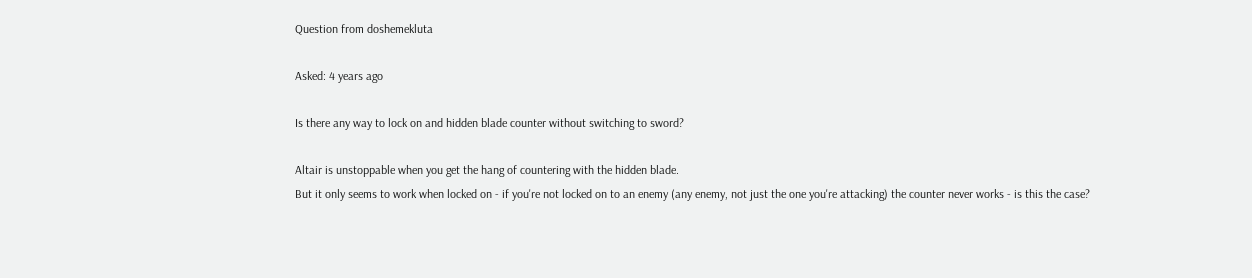Question from doshemekluta

Asked: 4 years ago

Is there any way to lock on and hidden blade counter without switching to sword?

Altair is unstoppable when you get the hang of countering with the hidden blade.
But it only seems to work when locked on - if you're not locked on to an enemy (any enemy, not just the one you're attacking) the counter never works - is this the case?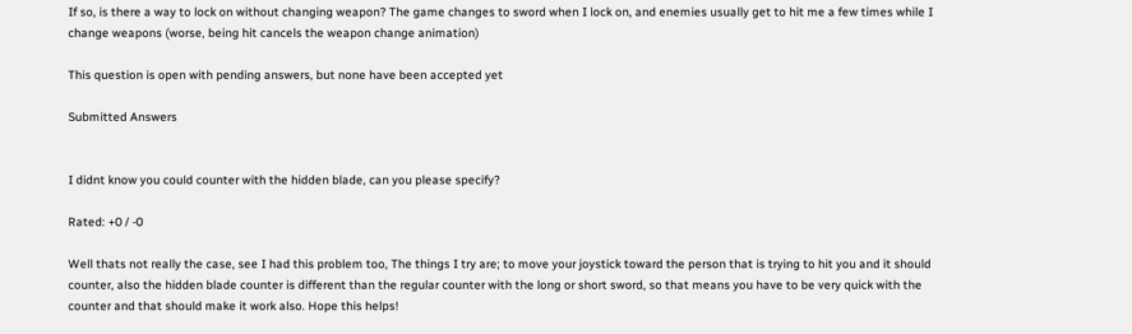If so, is there a way to lock on without changing weapon? The game changes to sword when I lock on, and enemies usually get to hit me a few times while I change weapons (worse, being hit cancels the weapon change animation)

This question is open with pending answers, but none have been accepted yet

Submitted Answers


I didnt know you could counter with the hidden blade, can you please specify?

Rated: +0 / -0

Well thats not really the case, see I had this problem too, The things I try are; to move your joystick toward the person that is trying to hit you and it should counter, also the hidden blade counter is different than the regular counter with the long or short sword, so that means you have to be very quick with the counter and that should make it work also. Hope this helps!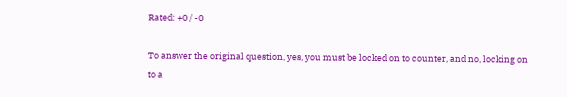Rated: +0 / -0

To answer the original question, yes, you must be locked on to counter, and no, locking on to a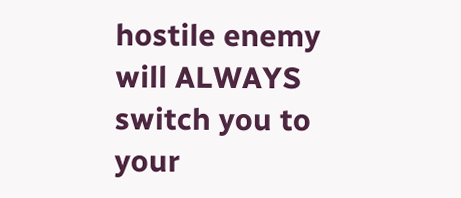hostile enemy will ALWAYS switch you to your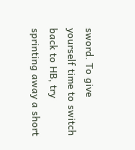sword. To give yourself time to switch back to HB, try sprinting away a short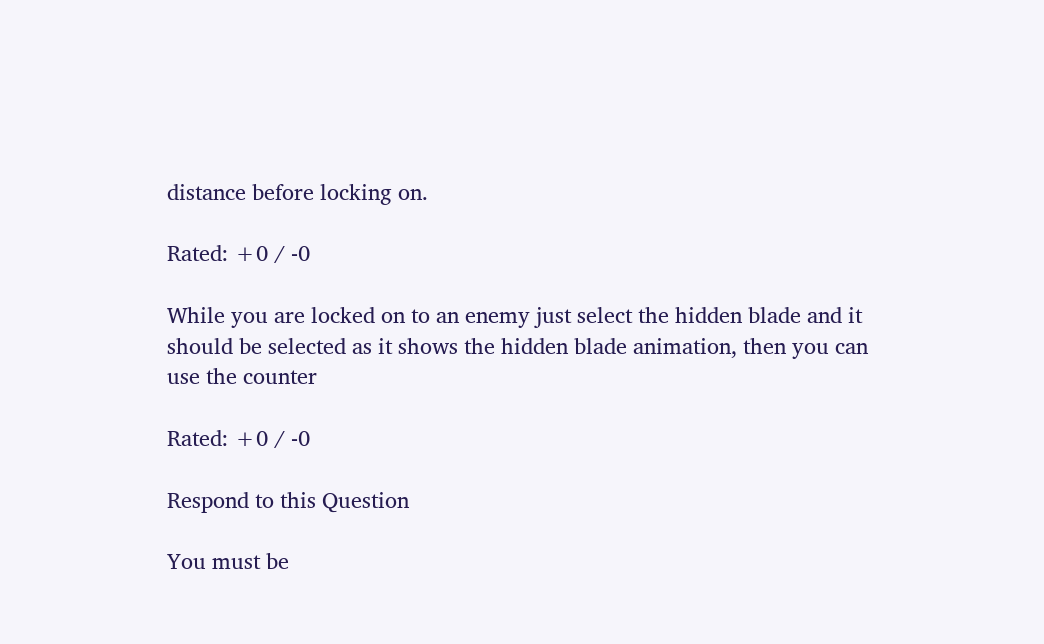distance before locking on.

Rated: +0 / -0

While you are locked on to an enemy just select the hidden blade and it should be selected as it shows the hidden blade animation, then you can use the counter

Rated: +0 / -0

Respond to this Question

You must be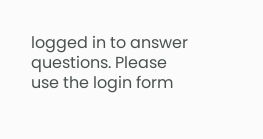logged in to answer questions. Please use the login form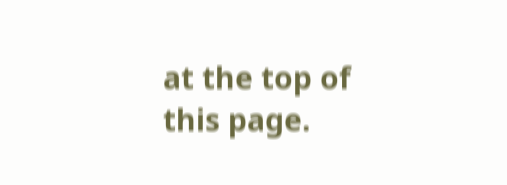at the top of this page.